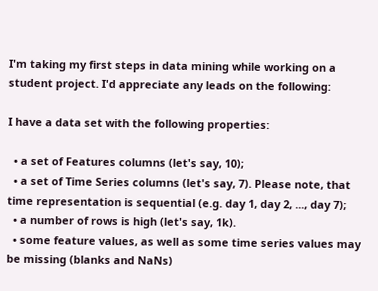I'm taking my first steps in data mining while working on a student project. I'd appreciate any leads on the following:

I have a data set with the following properties:

  • a set of Features columns (let's say, 10);
  • a set of Time Series columns (let's say, 7). Please note, that time representation is sequential (e.g. day 1, day 2, ..., day 7);
  • a number of rows is high (let's say, 1k).
  • some feature values, as well as some time series values may be missing (blanks and NaNs)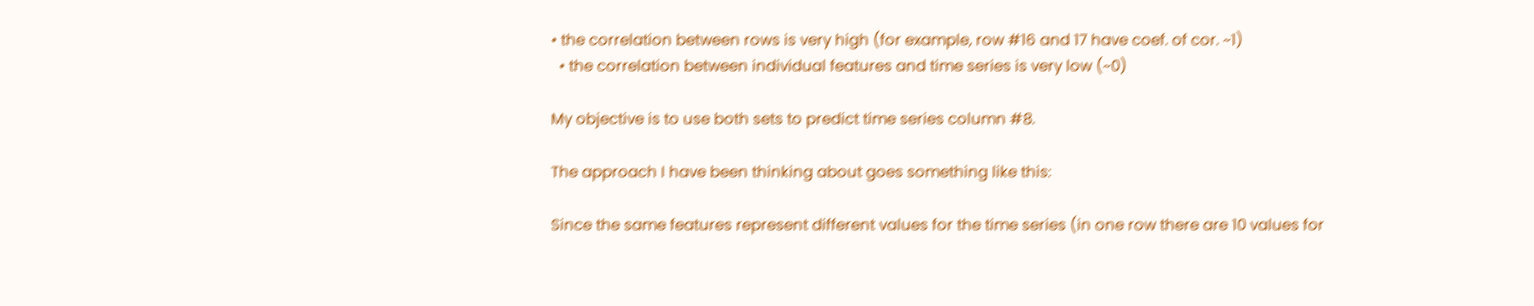• the correlation between rows is very high (for example, row #16 and 17 have coef. of cor. ~1)
  • the correlation between individual features and time series is very low (~0)

My objective is to use both sets to predict time series column #8.

The approach I have been thinking about goes something like this:

Since the same features represent different values for the time series (in one row there are 10 values for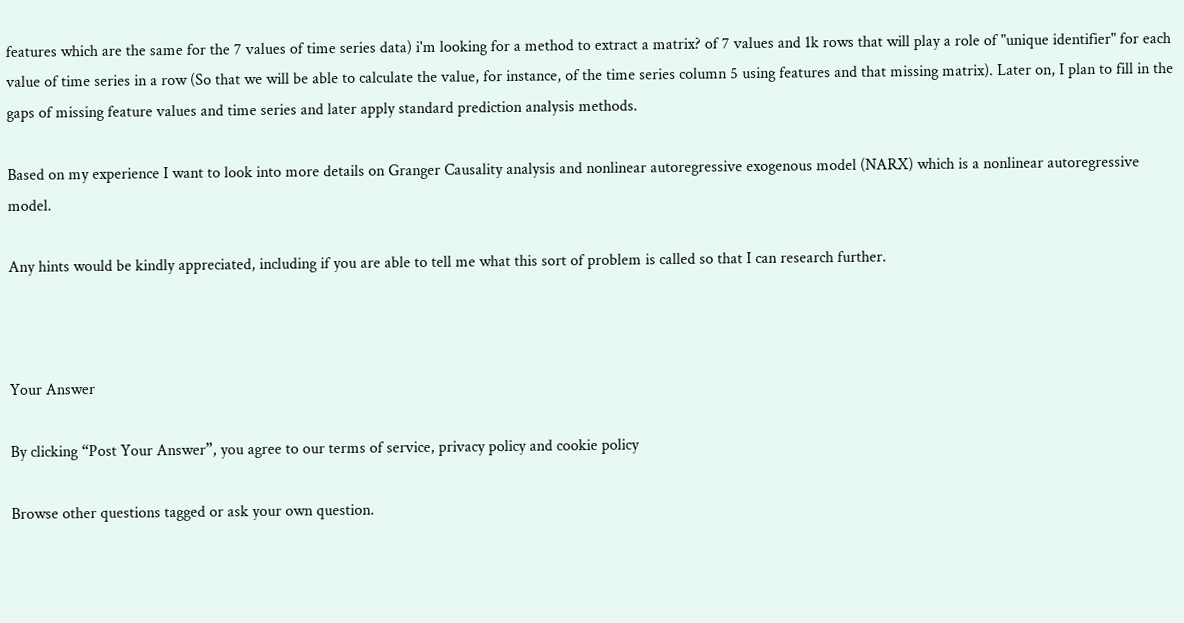features which are the same for the 7 values of time series data) i'm looking for a method to extract a matrix? of 7 values and 1k rows that will play a role of "unique identifier" for each value of time series in a row (So that we will be able to calculate the value, for instance, of the time series column 5 using features and that missing matrix). Later on, I plan to fill in the gaps of missing feature values and time series and later apply standard prediction analysis methods.

Based on my experience I want to look into more details on Granger Causality analysis and nonlinear autoregressive exogenous model (NARX) which is a nonlinear autoregressive model.

Any hints would be kindly appreciated, including if you are able to tell me what this sort of problem is called so that I can research further.



Your Answer

By clicking “Post Your Answer”, you agree to our terms of service, privacy policy and cookie policy

Browse other questions tagged or ask your own question.